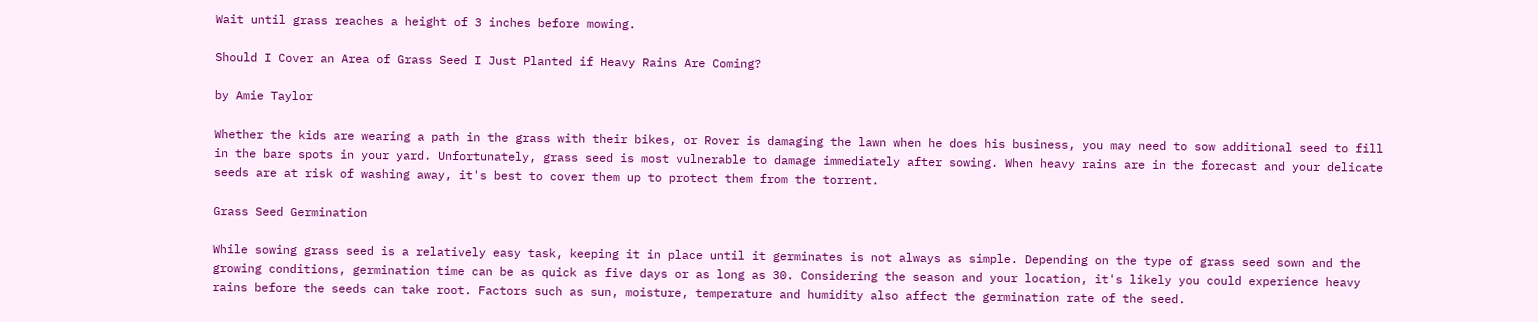Wait until grass reaches a height of 3 inches before mowing.

Should I Cover an Area of Grass Seed I Just Planted if Heavy Rains Are Coming?

by Amie Taylor

Whether the kids are wearing a path in the grass with their bikes, or Rover is damaging the lawn when he does his business, you may need to sow additional seed to fill in the bare spots in your yard. Unfortunately, grass seed is most vulnerable to damage immediately after sowing. When heavy rains are in the forecast and your delicate seeds are at risk of washing away, it's best to cover them up to protect them from the torrent.

Grass Seed Germination

While sowing grass seed is a relatively easy task, keeping it in place until it germinates is not always as simple. Depending on the type of grass seed sown and the growing conditions, germination time can be as quick as five days or as long as 30. Considering the season and your location, it's likely you could experience heavy rains before the seeds can take root. Factors such as sun, moisture, temperature and humidity also affect the germination rate of the seed.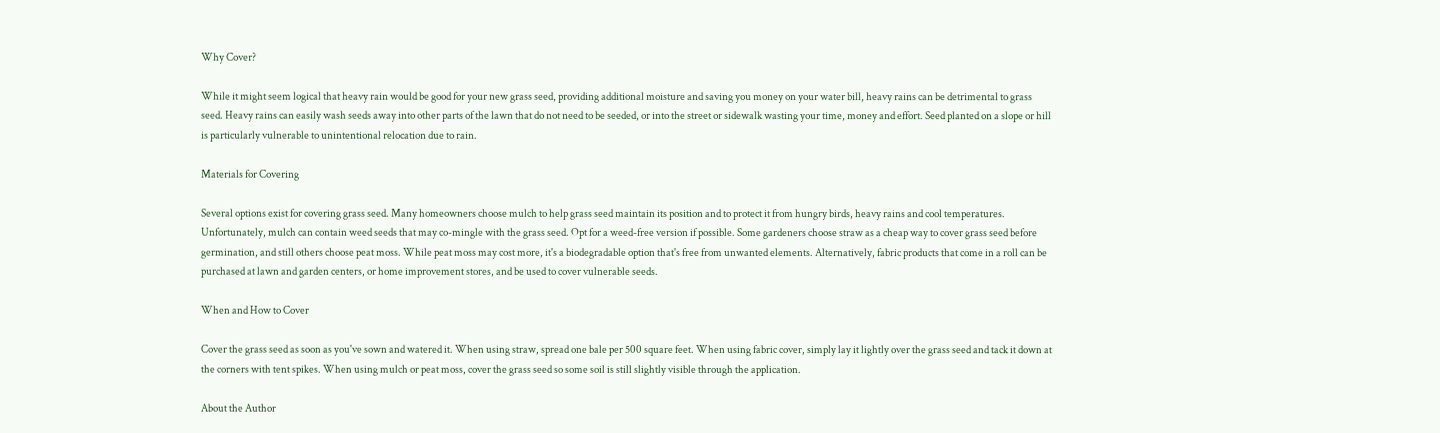Why Cover?

While it might seem logical that heavy rain would be good for your new grass seed, providing additional moisture and saving you money on your water bill, heavy rains can be detrimental to grass seed. Heavy rains can easily wash seeds away into other parts of the lawn that do not need to be seeded, or into the street or sidewalk wasting your time, money and effort. Seed planted on a slope or hill is particularly vulnerable to unintentional relocation due to rain.

Materials for Covering

Several options exist for covering grass seed. Many homeowners choose mulch to help grass seed maintain its position and to protect it from hungry birds, heavy rains and cool temperatures. Unfortunately, mulch can contain weed seeds that may co-mingle with the grass seed. Opt for a weed-free version if possible. Some gardeners choose straw as a cheap way to cover grass seed before germination, and still others choose peat moss. While peat moss may cost more, it's a biodegradable option that's free from unwanted elements. Alternatively, fabric products that come in a roll can be purchased at lawn and garden centers, or home improvement stores, and be used to cover vulnerable seeds.

When and How to Cover

Cover the grass seed as soon as you've sown and watered it. When using straw, spread one bale per 500 square feet. When using fabric cover, simply lay it lightly over the grass seed and tack it down at the corners with tent spikes. When using mulch or peat moss, cover the grass seed so some soil is still slightly visible through the application.

About the Author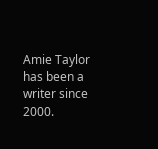Amie Taylor has been a writer since 2000.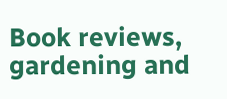Book reviews, gardening and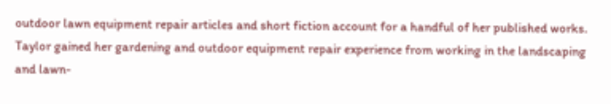outdoor lawn equipment repair articles and short fiction account for a handful of her published works. Taylor gained her gardening and outdoor equipment repair experience from working in the landscaping and lawn-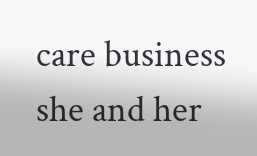care business she and her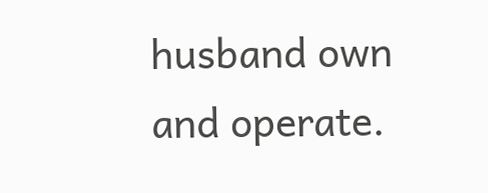husband own and operate.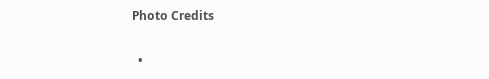Photo Credits

  •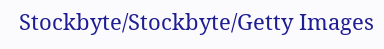Stockbyte/Stockbyte/Getty Images